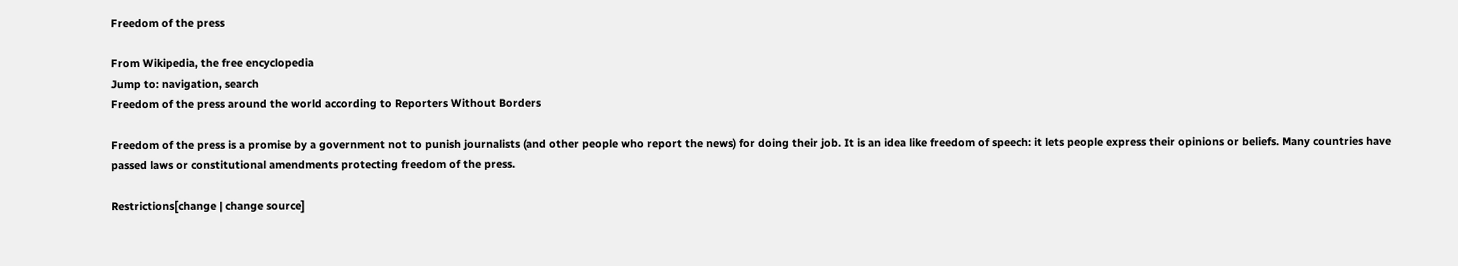Freedom of the press

From Wikipedia, the free encyclopedia
Jump to: navigation, search
Freedom of the press around the world according to Reporters Without Borders

Freedom of the press is a promise by a government not to punish journalists (and other people who report the news) for doing their job. It is an idea like freedom of speech: it lets people express their opinions or beliefs. Many countries have passed laws or constitutional amendments protecting freedom of the press.

Restrictions[change | change source]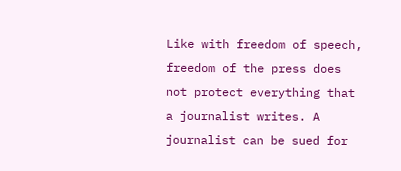Like with freedom of speech, freedom of the press does not protect everything that a journalist writes. A journalist can be sued for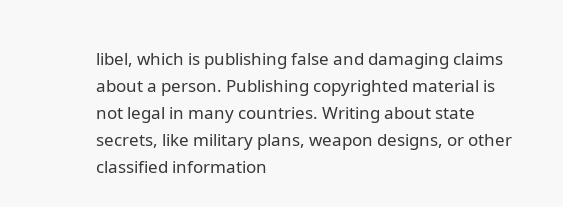libel, which is publishing false and damaging claims about a person. Publishing copyrighted material is not legal in many countries. Writing about state secrets, like military plans, weapon designs, or other classified information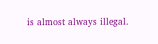is almost always illegal.